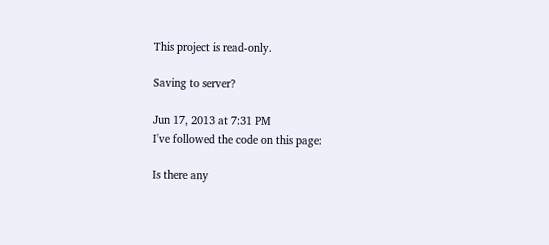This project is read-only.

Saving to server?

Jun 17, 2013 at 7:31 PM
I've followed the code on this page:

Is there any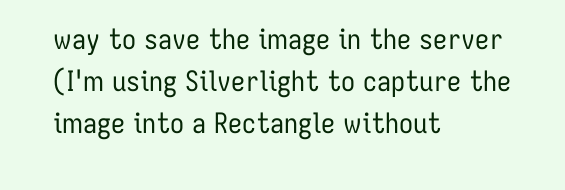way to save the image in the server (I'm using Silverlight to capture the image into a Rectangle without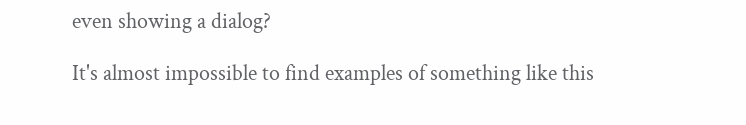even showing a dialog?

It's almost impossible to find examples of something like this